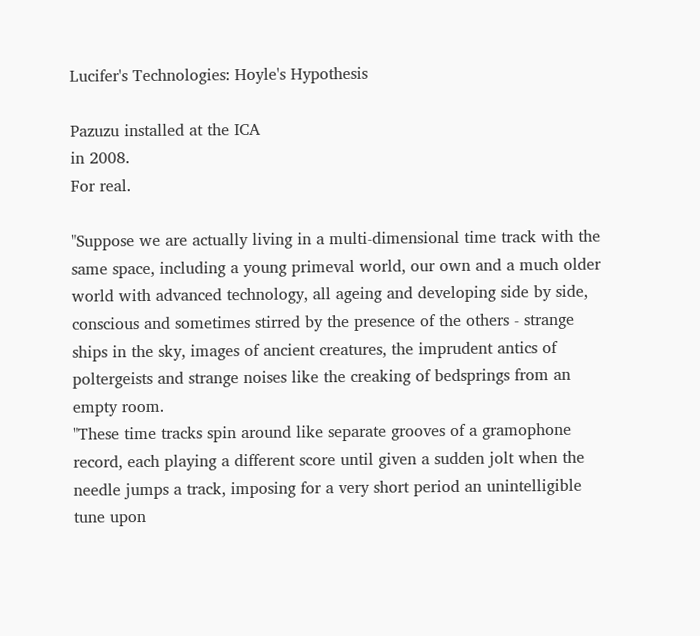Lucifer's Technologies: Hoyle's Hypothesis

Pazuzu installed at the ICA
in 2008.
For real.

"Suppose we are actually living in a multi-dimensional time track with the same space, including a young primeval world, our own and a much older world with advanced technology, all ageing and developing side by side, conscious and sometimes stirred by the presence of the others - strange ships in the sky, images of ancient creatures, the imprudent antics of poltergeists and strange noises like the creaking of bedsprings from an empty room.
"These time tracks spin around like separate grooves of a gramophone record, each playing a different score until given a sudden jolt when the needle jumps a track, imposing for a very short period an unintelligible tune upon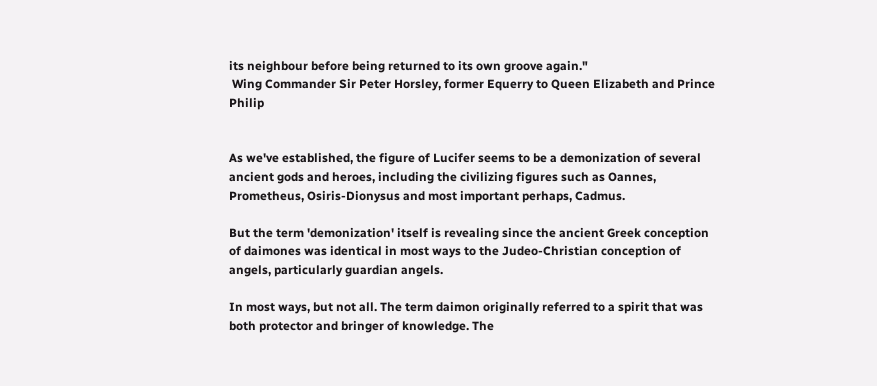its neighbour before being returned to its own groove again."
 Wing Commander Sir Peter Horsley, former Equerry to Queen Elizabeth and Prince Philip


As we've established, the figure of Lucifer seems to be a demonization of several ancient gods and heroes, including the civilizing figures such as Oannes, Prometheus, Osiris-Dionysus and most important perhaps, Cadmus.

But the term 'demonization' itself is revealing since the ancient Greek conception of daimones was identical in most ways to the Judeo-Christian conception of angels, particularly guardian angels.

In most ways, but not all. The term daimon originally referred to a spirit that was both protector and bringer of knowledge. The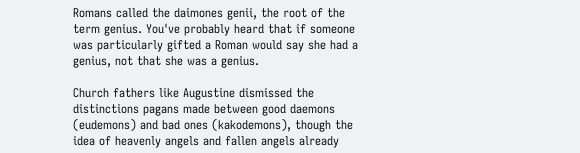Romans called the daimones genii, the root of the term genius. You've probably heard that if someone was particularly gifted a Roman would say she had a genius, not that she was a genius.

Church fathers like Augustine dismissed the distinctions pagans made between good daemons (eudemons) and bad ones (kakodemons), though the idea of heavenly angels and fallen angels already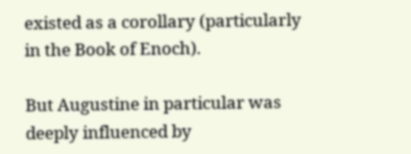existed as a corollary (particularly in the Book of Enoch).

But Augustine in particular was deeply influenced by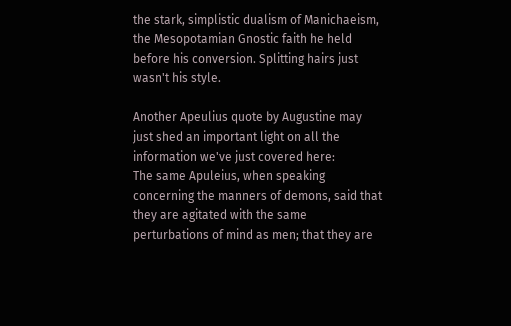the stark, simplistic dualism of Manichaeism, the Mesopotamian Gnostic faith he held before his conversion. Splitting hairs just wasn't his style.

Another Apeulius quote by Augustine may just shed an important light on all the information we've just covered here:
The same Apuleius, when speaking concerning the manners of demons, said that they are agitated with the same perturbations of mind as men; that they are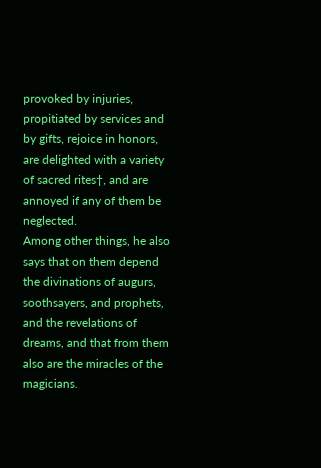provoked by injuries, propitiated by services and by gifts, rejoice in honors, are delighted with a variety of sacred rites†, and are annoyed if any of them be neglected.
Among other things, he also says that on them depend the divinations of augurs, soothsayers, and prophets, and the revelations of dreams, and that from them also are the miracles of the magicians.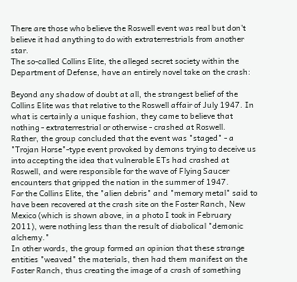There are those who believe the Roswell event was real but don't believe it had anything to do with extraterrestrials from another star.
The so-called Collins Elite, the alleged secret society within the Department of Defense, have an entirely novel take on the crash:

Beyond any shadow of doubt at all, the strangest belief of the Collins Elite was that relative to the Roswell affair of July 1947. In what is certainly a unique fashion, they came to believe that nothing - extraterrestrial or otherwise - crashed at Roswell.
Rather, the group concluded that the event was "staged" - a "Trojan Horse"-type event provoked by demons trying to deceive us into accepting the idea that vulnerable ETs had crashed at Roswell, and were responsible for the wave of Flying Saucer encounters that gripped the nation in the summer of 1947.
For the Collins Elite, the "alien debris" and "memory metal" said to have been recovered at the crash site on the Foster Ranch, New Mexico (which is shown above, in a photo I took in February 2011), were nothing less than the result of diabolical "demonic alchemy."
In other words, the group formed an opinion that these strange entities "weaved" the materials, then had them manifest on the Foster Ranch, thus creating the image of a crash of something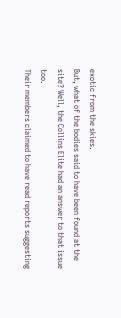exotic from the skies.
But, what of the bodies said to have been found at the site? Well, the Collins Elite had an answer to that issue too.
Their members claimed to have read reports suggesting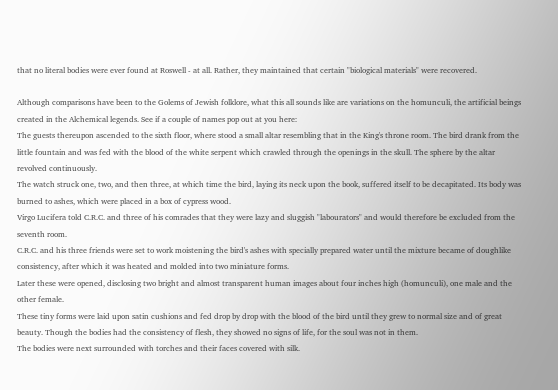that no literal bodies were ever found at Roswell - at all. Rather, they maintained that certain "biological materials" were recovered.

Although comparisons have been to the Golems of Jewish folklore, what this all sounds like are variations on the homunculi, the artificial beings created in the Alchemical legends. See if a couple of names pop out at you here:
The guests thereupon ascended to the sixth floor, where stood a small altar resembling that in the King's throne room. The bird drank from the little fountain and was fed with the blood of the white serpent which crawled through the openings in the skull. The sphere by the altar revolved continuously.
The watch struck one, two, and then three, at which time the bird, laying its neck upon the book, suffered itself to be decapitated. Its body was burned to ashes, which were placed in a box of cypress wood.
Virgo Lucifera told C.R.C. and three of his comrades that they were lazy and sluggish "labourators" and would therefore be excluded from the seventh room.
C.R.C. and his three friends were set to work moistening the bird's ashes with specially prepared water until the mixture became of doughlike consistency, after which it was heated and molded into two miniature forms.
Later these were opened, disclosing two bright and almost transparent human images about four inches high (homunculi), one male and the other female.
These tiny forms were laid upon satin cushions and fed drop by drop with the blood of the bird until they grew to normal size and of great beauty. Though the bodies had the consistency of flesh, they showed no signs of life, for the soul was not in them.
The bodies were next surrounded with torches and their faces covered with silk.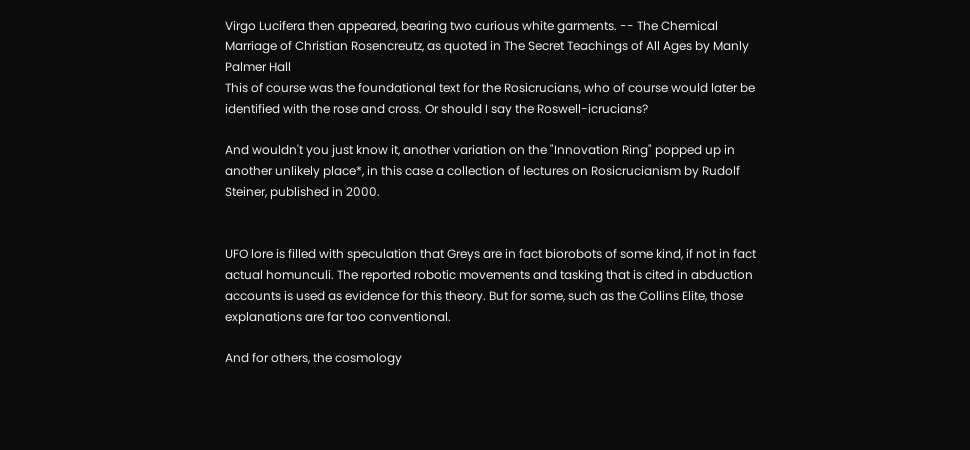Virgo Lucifera then appeared, bearing two curious white garments. -- The Chemical Marriage of Christian Rosencreutz, as quoted in The Secret Teachings of All Ages by Manly Palmer Hall
This of course was the foundational text for the Rosicrucians, who of course would later be identified with the rose and cross. Or should I say the Roswell-icrucians?

And wouldn't you just know it, another variation on the "Innovation Ring" popped up in another unlikely place*, in this case a collection of lectures on Rosicrucianism by Rudolf Steiner, published in 2000.


UFO lore is filled with speculation that Greys are in fact biorobots of some kind, if not in fact actual homunculi. The reported robotic movements and tasking that is cited in abduction accounts is used as evidence for this theory. But for some, such as the Collins Elite, those explanations are far too conventional.

And for others, the cosmology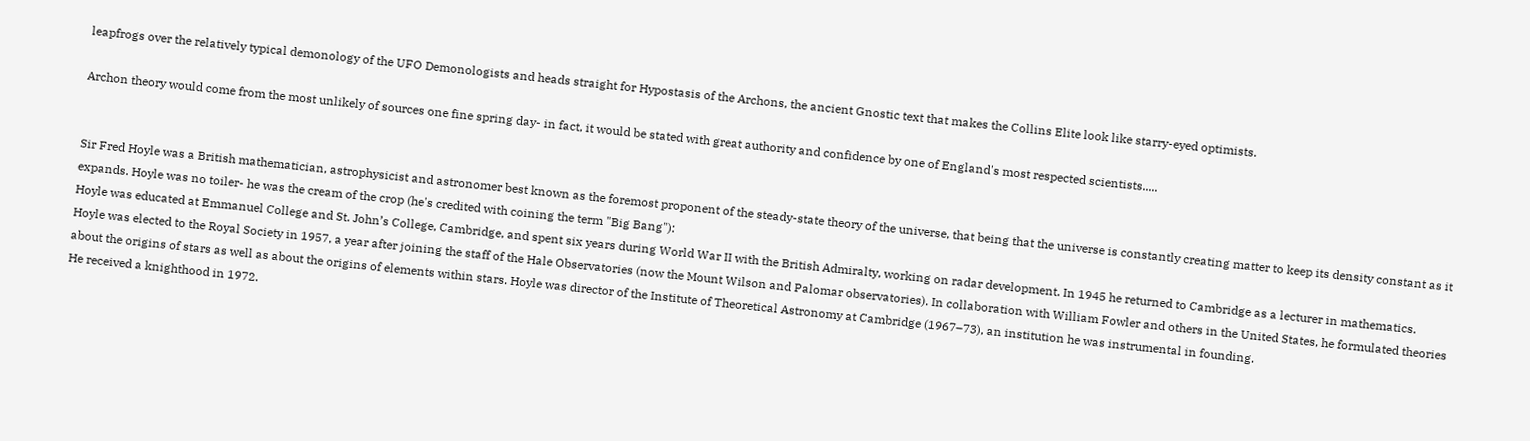leapfrogs over the relatively typical demonology of the UFO Demonologists and heads straight for Hypostasis of the Archons, the ancient Gnostic text that makes the Collins Elite look like starry-eyed optimists.

Archon theory would come from the most unlikely of sources one fine spring day- in fact, it would be stated with great authority and confidence by one of England's most respected scientists.....


Sir Fred Hoyle was a British mathematician, astrophysicist and astronomer best known as the foremost proponent of the steady-state theory of the universe, that being that the universe is constantly creating matter to keep its density constant as it expands. Hoyle was no toiler- he was the cream of the crop (he's credited with coining the term "Big Bang"):
Hoyle was educated at Emmanuel College and St. John’s College, Cambridge, and spent six years during World War II with the British Admiralty, working on radar development. In 1945 he returned to Cambridge as a lecturer in mathematics.
Hoyle was elected to the Royal Society in 1957, a year after joining the staff of the Hale Observatories (now the Mount Wilson and Palomar observatories). In collaboration with William Fowler and others in the United States, he formulated theories about the origins of stars as well as about the origins of elements within stars. Hoyle was director of the Institute of Theoretical Astronomy at Cambridge (1967–73), an institution he was instrumental in founding.
He received a knighthood in 1972.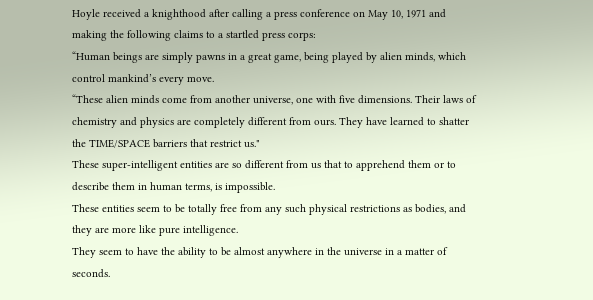Hoyle received a knighthood after calling a press conference on May 10, 1971 and making the following claims to a startled press corps:
“Human beings are simply pawns in a great game, being played by alien minds, which control mankind’s every move.
“These alien minds come from another universe, one with five dimensions. Their laws of chemistry and physics are completely different from ours. They have learned to shatter the TIME/SPACE barriers that restrict us."
These super-intelligent entities are so different from us that to apprehend them or to describe them in human terms, is impossible.
These entities seem to be totally free from any such physical restrictions as bodies, and they are more like pure intelligence.
They seem to have the ability to be almost anywhere in the universe in a matter of seconds.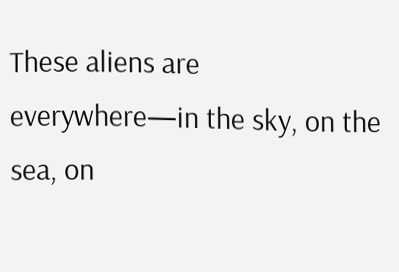These aliens are everywhere—in the sky, on the sea, on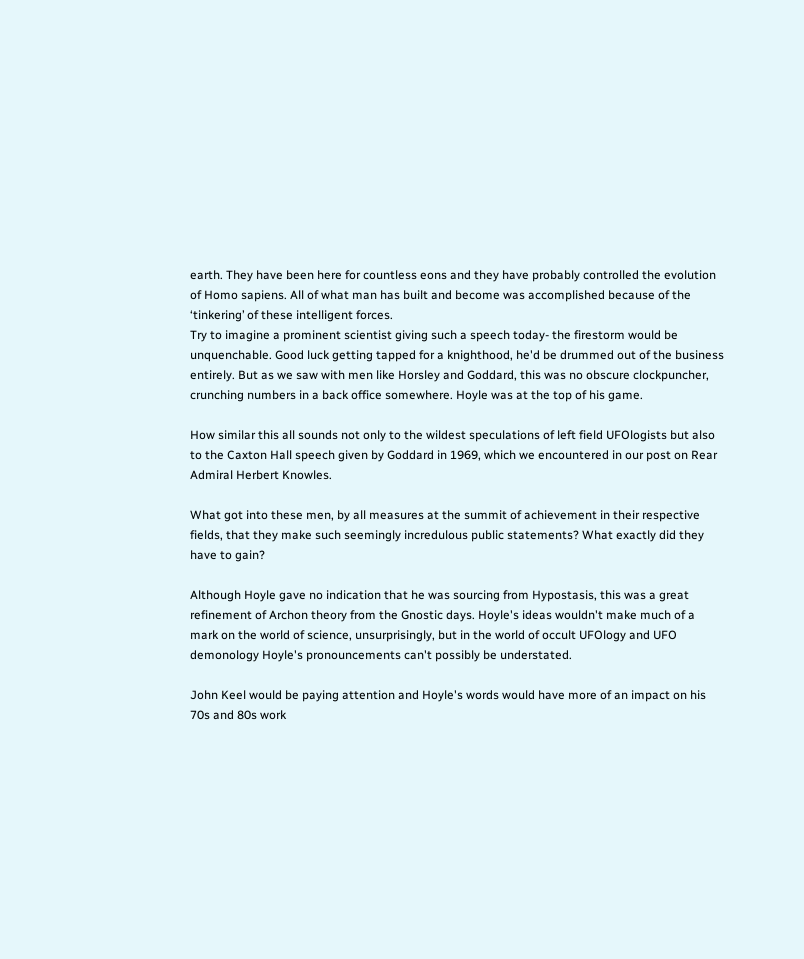earth. They have been here for countless eons and they have probably controlled the evolution of Homo sapiens. All of what man has built and become was accomplished because of the ‘tinkering’ of these intelligent forces.
Try to imagine a prominent scientist giving such a speech today- the firestorm would be unquenchable. Good luck getting tapped for a knighthood, he'd be drummed out of the business entirely. But as we saw with men like Horsley and Goddard, this was no obscure clockpuncher, crunching numbers in a back office somewhere. Hoyle was at the top of his game.

How similar this all sounds not only to the wildest speculations of left field UFOlogists but also to the Caxton Hall speech given by Goddard in 1969, which we encountered in our post on Rear Admiral Herbert Knowles.

What got into these men, by all measures at the summit of achievement in their respective fields, that they make such seemingly incredulous public statements? What exactly did they have to gain?

Although Hoyle gave no indication that he was sourcing from Hypostasis, this was a great refinement of Archon theory from the Gnostic days. Hoyle's ideas wouldn't make much of a mark on the world of science, unsurprisingly, but in the world of occult UFOlogy and UFO demonology Hoyle's pronouncements can't possibly be understated.

John Keel would be paying attention and Hoyle's words would have more of an impact on his 70s and 80s work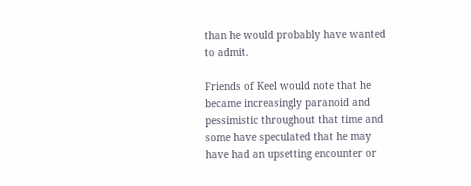than he would probably have wanted to admit.

Friends of Keel would note that he became increasingly paranoid and pessimistic throughout that time and some have speculated that he may have had an upsetting encounter or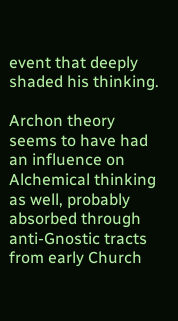event that deeply shaded his thinking.

Archon theory seems to have had an influence on Alchemical thinking as well, probably absorbed through anti-Gnostic tracts from early Church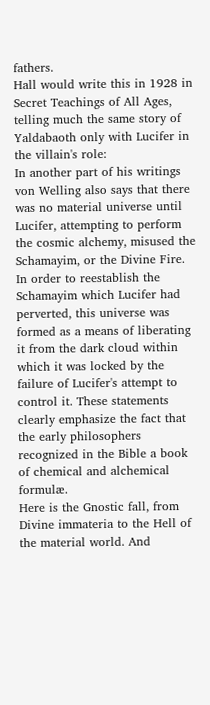fathers.
Hall would write this in 1928 in Secret Teachings of All Ages, telling much the same story of Yaldabaoth only with Lucifer in the villain's role:
In another part of his writings von Welling also says that there was no material universe until Lucifer, attempting to perform the cosmic alchemy, misused the Schamayim, or the Divine Fire.
In order to reestablish the Schamayim which Lucifer had perverted, this universe was formed as a means of liberating it from the dark cloud within which it was locked by the failure of Lucifer's attempt to control it. These statements clearly emphasize the fact that the early philosophers recognized in the Bible a book of chemical and alchemical formulæ.
Here is the Gnostic fall, from Divine immateria to the Hell of the material world. And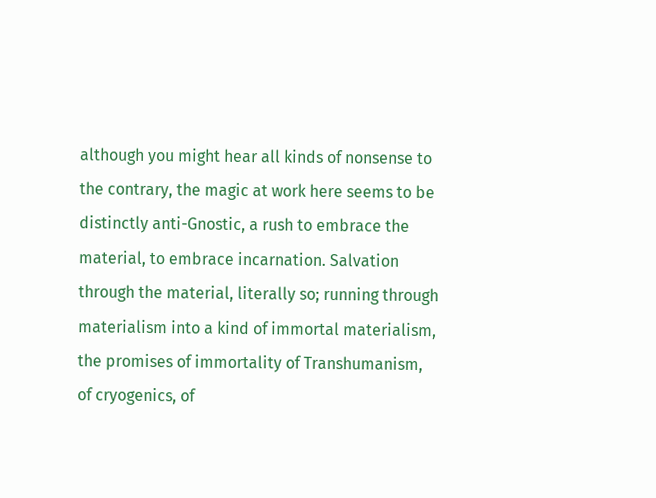although you might hear all kinds of nonsense to the contrary, the magic at work here seems to be distinctly anti-Gnostic, a rush to embrace the material, to embrace incarnation. Salvation through the material, literally so; running through materialism into a kind of immortal materialism, the promises of immortality of Transhumanism, of cryogenics, of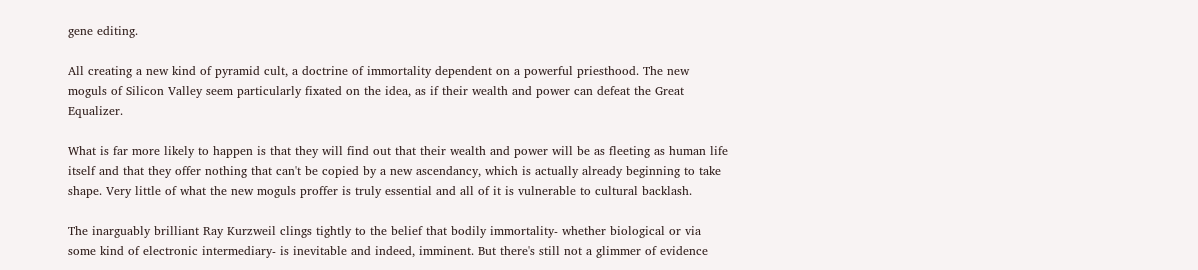gene editing.

All creating a new kind of pyramid cult, a doctrine of immortality dependent on a powerful priesthood. The new moguls of Silicon Valley seem particularly fixated on the idea, as if their wealth and power can defeat the Great Equalizer.

What is far more likely to happen is that they will find out that their wealth and power will be as fleeting as human life itself and that they offer nothing that can't be copied by a new ascendancy, which is actually already beginning to take shape. Very little of what the new moguls proffer is truly essential and all of it is vulnerable to cultural backlash.

The inarguably brilliant Ray Kurzweil clings tightly to the belief that bodily immortality- whether biological or via some kind of electronic intermediary- is inevitable and indeed, imminent. But there's still not a glimmer of evidence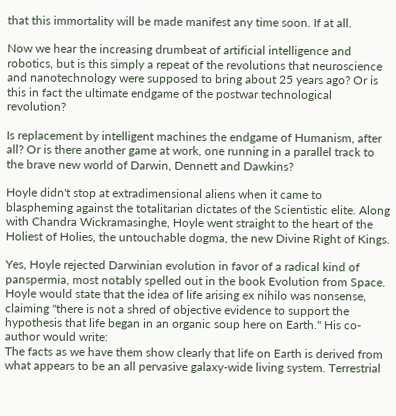that this immortality will be made manifest any time soon. If at all.

Now we hear the increasing drumbeat of artificial intelligence and robotics, but is this simply a repeat of the revolutions that neuroscience and nanotechnology were supposed to bring about 25 years ago? Or is this in fact the ultimate endgame of the postwar technological revolution?

Is replacement by intelligent machines the endgame of Humanism, after all? Or is there another game at work, one running in a parallel track to the brave new world of Darwin, Dennett and Dawkins?

Hoyle didn't stop at extradimensional aliens when it came to blaspheming against the totalitarian dictates of the Scientistic elite. Along with Chandra Wickramasinghe, Hoyle went straight to the heart of the Holiest of Holies, the untouchable dogma, the new Divine Right of Kings.

Yes, Hoyle rejected Darwinian evolution in favor of a radical kind of  panspermia, most notably spelled out in the book Evolution from Space. Hoyle would state that the idea of life arising ex nihilo was nonsense, claiming "there is not a shred of objective evidence to support the hypothesis that life began in an organic soup here on Earth." His co-author would write:
The facts as we have them show clearly that life on Earth is derived from what appears to be an all pervasive galaxy-wide living system. Terrestrial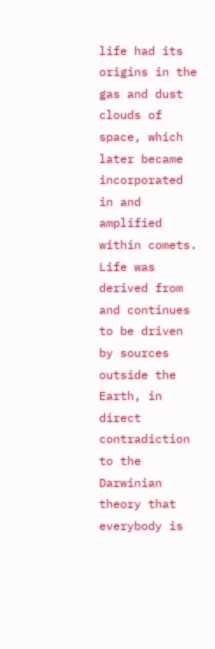life had its origins in the gas and dust clouds of space, which later became incorporated in and amplified within comets.
Life was derived from and continues to be driven by sources outside the Earth, in direct contradiction to the Darwinian theory that everybody is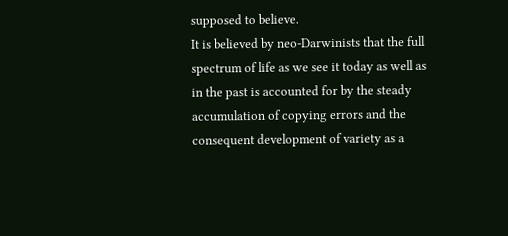supposed to believe.
It is believed by neo-Darwinists that the full spectrum of life as we see it today as well as in the past is accounted for by the steady accumulation of copying errors and the consequent development of variety as a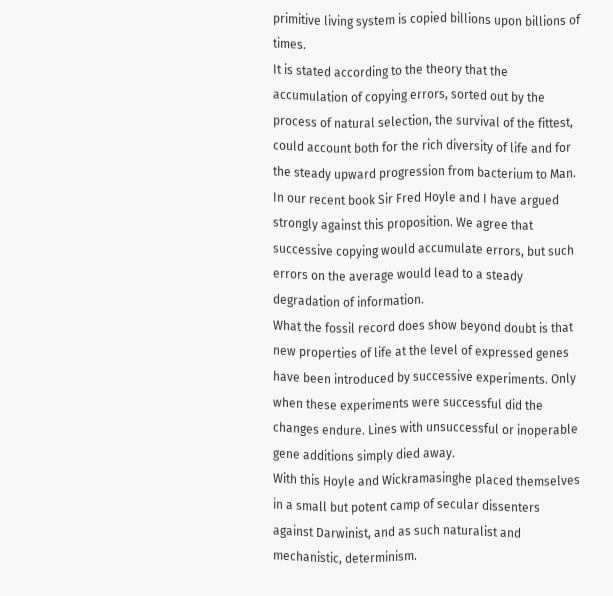primitive living system is copied billions upon billions of times.
It is stated according to the theory that the accumulation of copying errors, sorted out by the process of natural selection, the survival of the fittest, could account both for the rich diversity of life and for the steady upward progression from bacterium to Man.
In our recent book Sir Fred Hoyle and I have argued strongly against this proposition. We agree that successive copying would accumulate errors, but such errors on the average would lead to a steady degradation of information.
What the fossil record does show beyond doubt is that new properties of life at the level of expressed genes have been introduced by successive experiments. Only when these experiments were successful did the changes endure. Lines with unsuccessful or inoperable gene additions simply died away.
With this Hoyle and Wickramasinghe placed themselves in a small but potent camp of secular dissenters against Darwinist, and as such naturalist and mechanistic, determinism.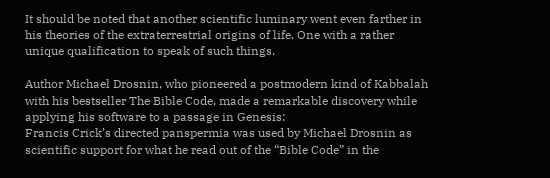It should be noted that another scientific luminary went even farther in his theories of the extraterrestrial origins of life. One with a rather unique qualification to speak of such things.

Author Michael Drosnin, who pioneered a postmodern kind of Kabbalah with his bestseller The Bible Code, made a remarkable discovery while applying his software to a passage in Genesis:
Francis Crick’s directed panspermia was used by Michael Drosnin as scientific support for what he read out of the “Bible Code” in the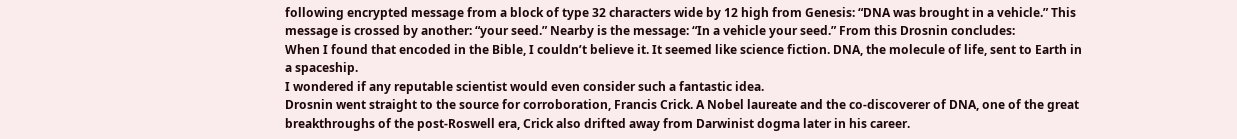following encrypted message from a block of type 32 characters wide by 12 high from Genesis: “DNA was brought in a vehicle.” This message is crossed by another: “your seed.” Nearby is the message: “In a vehicle your seed.” From this Drosnin concludes:
When I found that encoded in the Bible, I couldn’t believe it. It seemed like science fiction. DNA, the molecule of life, sent to Earth in a spaceship.
I wondered if any reputable scientist would even consider such a fantastic idea.
Drosnin went straight to the source for corroboration, Francis Crick. A Nobel laureate and the co-discoverer of DNA, one of the great breakthroughs of the post-Roswell era, Crick also drifted away from Darwinist dogma later in his career.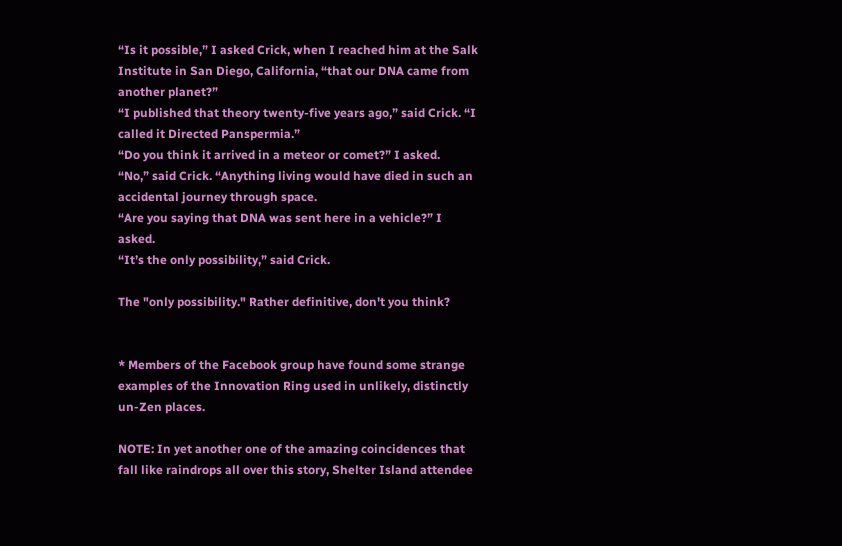“Is it possible,” I asked Crick, when I reached him at the Salk Institute in San Diego, California, “that our DNA came from another planet?”
“I published that theory twenty-five years ago,” said Crick. “I called it Directed Panspermia.”
“Do you think it arrived in a meteor or comet?” I asked.
“No,” said Crick. “Anything living would have died in such an accidental journey through space.
“Are you saying that DNA was sent here in a vehicle?” I asked.
“It’s the only possibility,” said Crick.

The "only possibility." Rather definitive, don't you think?


* Members of the Facebook group have found some strange examples of the Innovation Ring used in unlikely, distinctly un-Zen places.

NOTE: In yet another one of the amazing coincidences that fall like raindrops all over this story, Shelter Island attendee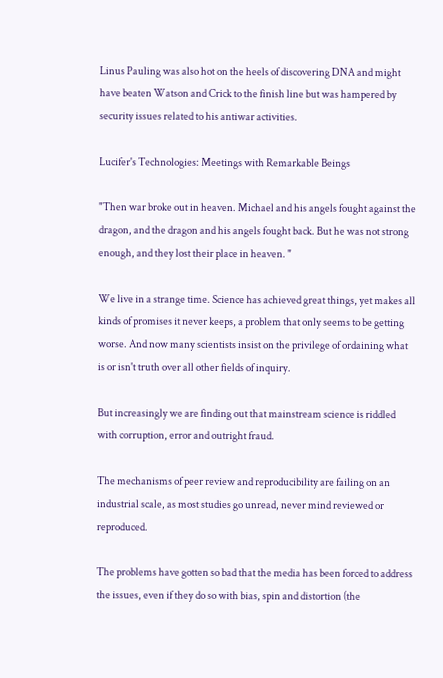Linus Pauling was also hot on the heels of discovering DNA and might have beaten Watson and Crick to the finish line but was hampered by security issues related to his antiwar activities.

Lucifer's Technologies: Meetings with Remarkable Beings

"Then war broke out in heaven. Michael and his angels fought against the dragon, and the dragon and his angels fought back. But he was not strong enough, and they lost their place in heaven. "

We live in a strange time. Science has achieved great things, yet makes all kinds of promises it never keeps, a problem that only seems to be getting worse. And now many scientists insist on the privilege of ordaining what is or isn't truth over all other fields of inquiry.

But increasingly we are finding out that mainstream science is riddled with corruption, error and outright fraud.

The mechanisms of peer review and reproducibility are failing on an industrial scale, as most studies go unread, never mind reviewed or reproduced.

The problems have gotten so bad that the media has been forced to address the issues, even if they do so with bias, spin and distortion (the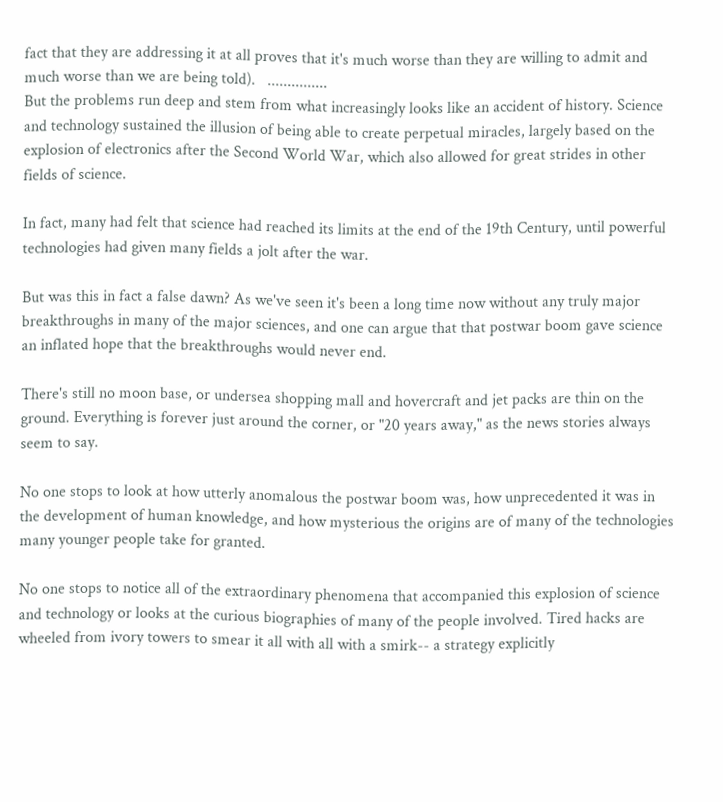fact that they are addressing it at all proves that it's much worse than they are willing to admit and much worse than we are being told).   ...............
But the problems run deep and stem from what increasingly looks like an accident of history. Science and technology sustained the illusion of being able to create perpetual miracles, largely based on the explosion of electronics after the Second World War, which also allowed for great strides in other fields of science.

In fact, many had felt that science had reached its limits at the end of the 19th Century, until powerful technologies had given many fields a jolt after the war.

But was this in fact a false dawn? As we've seen it's been a long time now without any truly major breakthroughs in many of the major sciences, and one can argue that that postwar boom gave science an inflated hope that the breakthroughs would never end.

There's still no moon base, or undersea shopping mall and hovercraft and jet packs are thin on the ground. Everything is forever just around the corner, or "20 years away," as the news stories always seem to say.

No one stops to look at how utterly anomalous the postwar boom was, how unprecedented it was in the development of human knowledge, and how mysterious the origins are of many of the technologies many younger people take for granted.

No one stops to notice all of the extraordinary phenomena that accompanied this explosion of science and technology or looks at the curious biographies of many of the people involved. Tired hacks are wheeled from ivory towers to smear it all with all with a smirk-- a strategy explicitly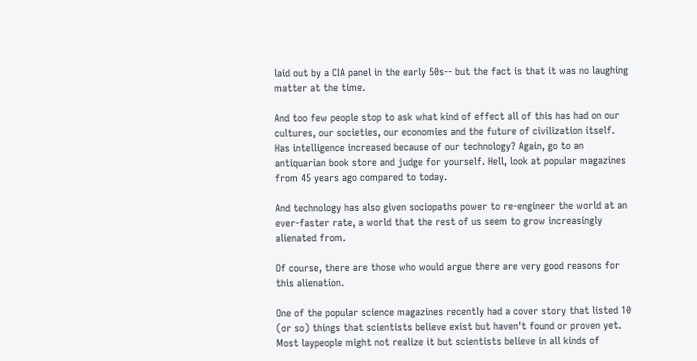laid out by a CIA panel in the early 50s-- but the fact is that it was no laughing matter at the time.

And too few people stop to ask what kind of effect all of this has had on our cultures, our societies, our economies and the future of civilization itself. Has intelligence increased because of our technology? Again, go to an antiquarian book store and judge for yourself. Hell, look at popular magazines from 45 years ago compared to today.

And technology has also given sociopaths power to re-engineer the world at an ever-faster rate, a world that the rest of us seem to grow increasingly alienated from.

Of course, there are those who would argue there are very good reasons for this alienation.

One of the popular science magazines recently had a cover story that listed 10 (or so) things that scientists believe exist but haven't found or proven yet. Most laypeople might not realize it but scientists believe in all kinds of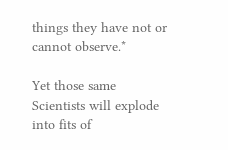things they have not or cannot observe.*

Yet those same Scientists will explode into fits of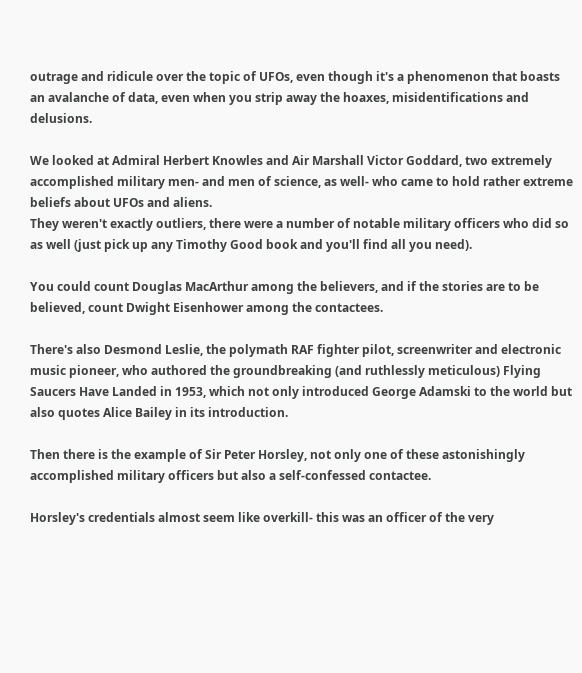outrage and ridicule over the topic of UFOs, even though it's a phenomenon that boasts an avalanche of data, even when you strip away the hoaxes, misidentifications and delusions.

We looked at Admiral Herbert Knowles and Air Marshall Victor Goddard, two extremely accomplished military men- and men of science, as well- who came to hold rather extreme beliefs about UFOs and aliens.
They weren't exactly outliers, there were a number of notable military officers who did so as well (just pick up any Timothy Good book and you'll find all you need).

You could count Douglas MacArthur among the believers, and if the stories are to be believed, count Dwight Eisenhower among the contactees.

There's also Desmond Leslie, the polymath RAF fighter pilot, screenwriter and electronic music pioneer, who authored the groundbreaking (and ruthlessly meticulous) Flying Saucers Have Landed in 1953, which not only introduced George Adamski to the world but also quotes Alice Bailey in its introduction.

Then there is the example of Sir Peter Horsley, not only one of these astonishingly accomplished military officers but also a self-confessed contactee.

Horsley's credentials almost seem like overkill- this was an officer of the very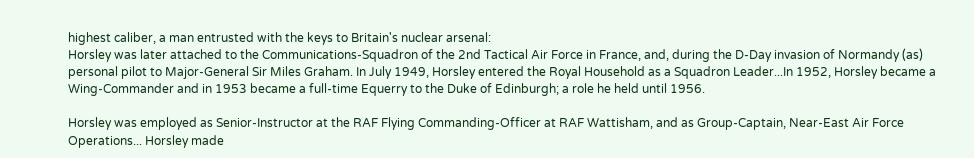highest caliber, a man entrusted with the keys to Britain's nuclear arsenal:
Horsley was later attached to the Communications-Squadron of the 2nd Tactical Air Force in France, and, during the D-Day invasion of Normandy (as) personal pilot to Major-General Sir Miles Graham. In July 1949, Horsley entered the Royal Household as a Squadron Leader...In 1952, Horsley became a Wing-Commander and in 1953 became a full-time Equerry to the Duke of Edinburgh; a role he held until 1956.

Horsley was employed as Senior-Instructor at the RAF Flying Commanding-Officer at RAF Wattisham, and as Group-Captain, Near-East Air Force Operations... Horsley made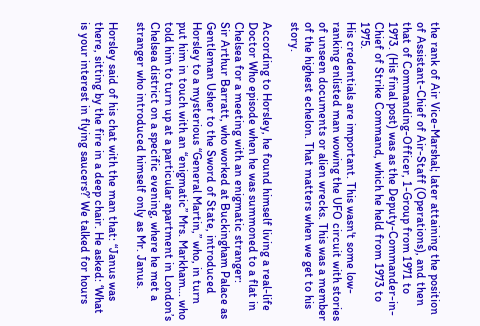the rank of Air Vice-Marshal; later attaining the position of Assistant-Chief of Air-Staff (Operations), and then that of Commanding-Officer, 1-Group from 1971 to 1973. (His final post) was as the Deputy-Commander-in-Chief of Strike Command, which he held from 1973 to 1975.
His credentials are important. This wasn't some low-ranking enlisted man wowing the UFO circuit with stories of unseen documents or alien wrecks. This was a member of the highest echelon. That matters when we get to his story.

According to Horsley, he found himself living a real-life Doctor Who episode when he was summoned to a flat in Chelsea for a meeting with an enigmatic stranger:
Sir Arthur Barratt, who worked at Buckingham Palace as Gentleman Usher to the Sword of State, introduced Horsley to a mysterious “General Martin,” who, in turn put him in touch with an “enigmatic” Mrs. Markham... who told him to turn up at a particular apartment in London’s Chelsea district on a specific evening, where he met a stranger who introduced himself only as Mr. Janus.

Horsley said of his chat with the man that: “Janus was there, sitting by the fire in a deep chair. He asked: ‘What is your interest in flying saucers?’ We talked for hours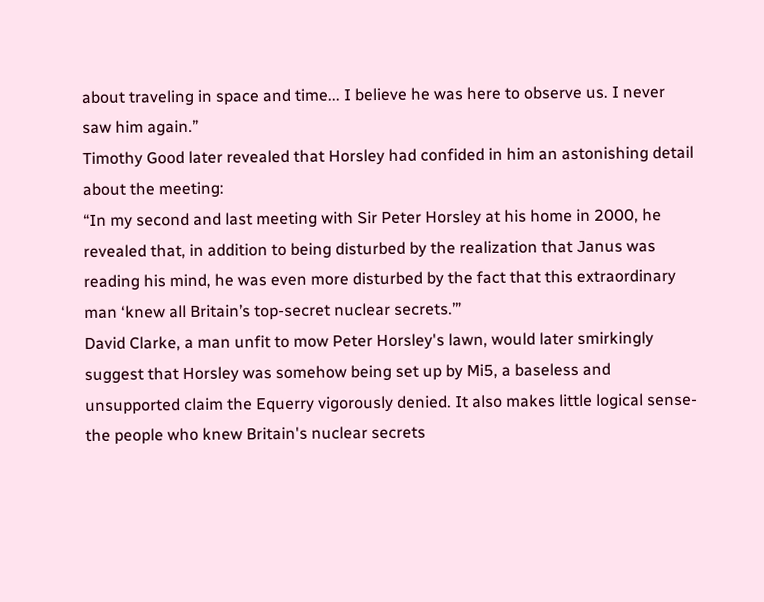about traveling in space and time... I believe he was here to observe us. I never saw him again.”
Timothy Good later revealed that Horsley had confided in him an astonishing detail about the meeting:
“In my second and last meeting with Sir Peter Horsley at his home in 2000, he revealed that, in addition to being disturbed by the realization that Janus was reading his mind, he was even more disturbed by the fact that this extraordinary man ‘knew all Britain’s top-secret nuclear secrets.’”
David Clarke, a man unfit to mow Peter Horsley's lawn, would later smirkingly suggest that Horsley was somehow being set up by Mi5, a baseless and unsupported claim the Equerry vigorously denied. It also makes little logical sense- the people who knew Britain's nuclear secrets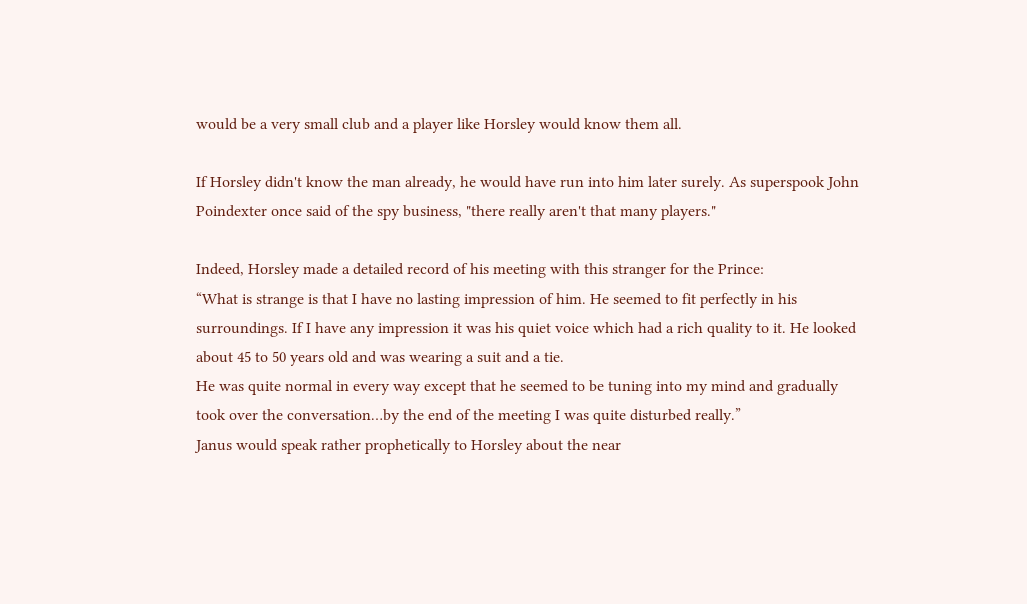would be a very small club and a player like Horsley would know them all.

If Horsley didn't know the man already, he would have run into him later surely. As superspook John Poindexter once said of the spy business, "there really aren't that many players."

Indeed, Horsley made a detailed record of his meeting with this stranger for the Prince:
“What is strange is that I have no lasting impression of him. He seemed to fit perfectly in his surroundings. If I have any impression it was his quiet voice which had a rich quality to it. He looked about 45 to 50 years old and was wearing a suit and a tie.
He was quite normal in every way except that he seemed to be tuning into my mind and gradually took over the conversation…by the end of the meeting I was quite disturbed really.”
Janus would speak rather prophetically to Horsley about the near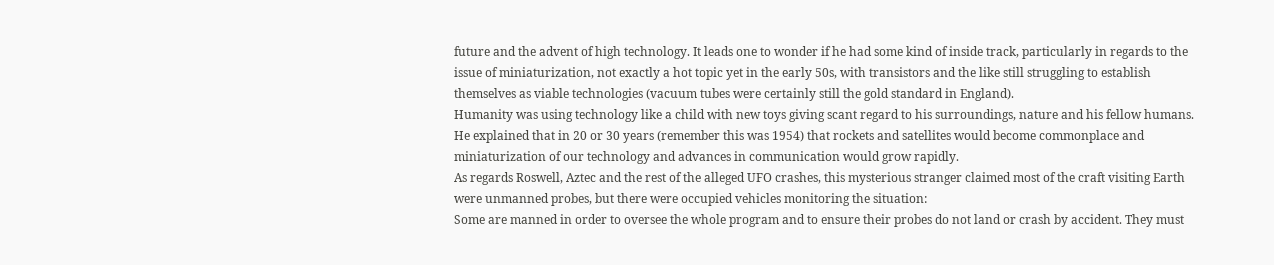future and the advent of high technology. It leads one to wonder if he had some kind of inside track, particularly in regards to the issue of miniaturization, not exactly a hot topic yet in the early 50s, with transistors and the like still struggling to establish themselves as viable technologies (vacuum tubes were certainly still the gold standard in England).
Humanity was using technology like a child with new toys giving scant regard to his surroundings, nature and his fellow humans. He explained that in 20 or 30 years (remember this was 1954) that rockets and satellites would become commonplace and miniaturization of our technology and advances in communication would grow rapidly.
As regards Roswell, Aztec and the rest of the alleged UFO crashes, this mysterious stranger claimed most of the craft visiting Earth were unmanned probes, but there were occupied vehicles monitoring the situation:
Some are manned in order to oversee the whole program and to ensure their probes do not land or crash by accident. They must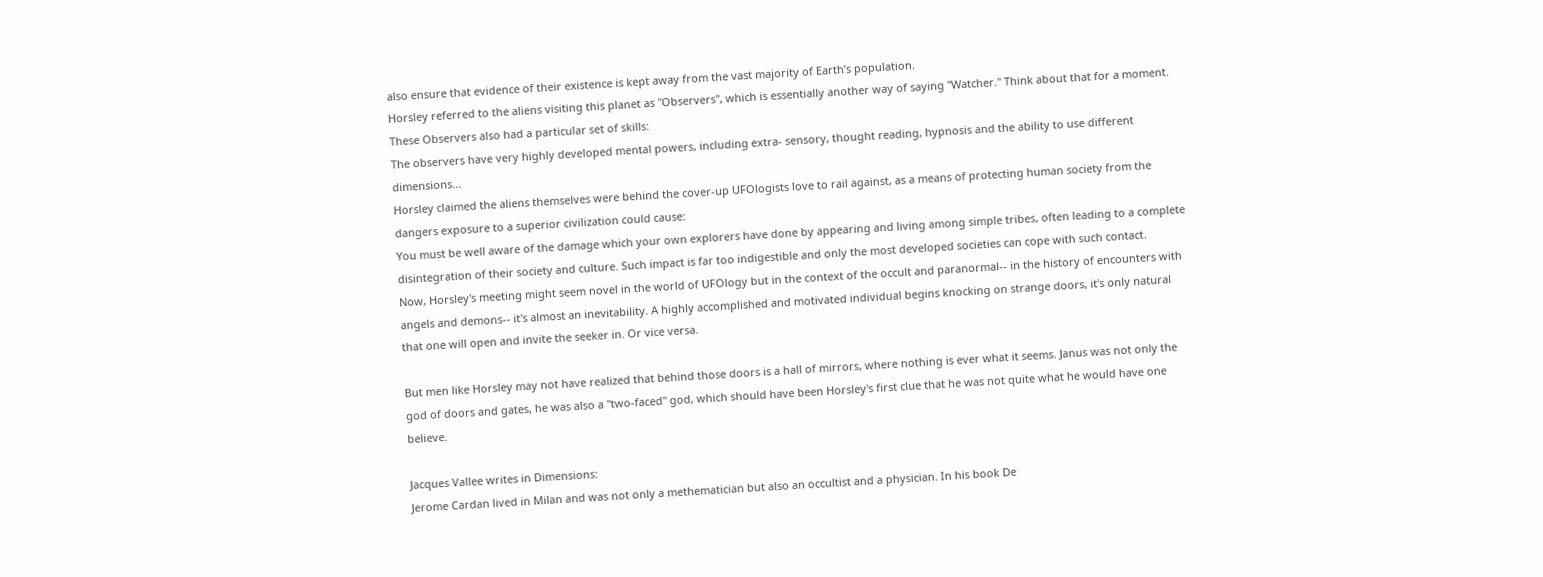also ensure that evidence of their existence is kept away from the vast majority of Earth’s population.
Horsley referred to the aliens visiting this planet as "Observers", which is essentially another way of saying "Watcher." Think about that for a moment. These Observers also had a particular set of skills:
The observers have very highly developed mental powers, including extra- sensory, thought reading, hypnosis and the ability to use different dimensions...
Horsley claimed the aliens themselves were behind the cover-up UFOlogists love to rail against, as a means of protecting human society from the dangers exposure to a superior civilization could cause:
You must be well aware of the damage which your own explorers have done by appearing and living among simple tribes, often leading to a complete disintegration of their society and culture. Such impact is far too indigestible and only the most developed societies can cope with such contact.
Now, Horsley's meeting might seem novel in the world of UFOlogy but in the context of the occult and paranormal-- in the history of encounters with angels and demons-- it's almost an inevitability. A highly accomplished and motivated individual begins knocking on strange doors, it's only natural that one will open and invite the seeker in. Or vice versa.

But men like Horsley may not have realized that behind those doors is a hall of mirrors, where nothing is ever what it seems. Janus was not only the god of doors and gates, he was also a "two-faced" god, which should have been Horsley's first clue that he was not quite what he would have one believe.

Jacques Vallee writes in Dimensions:
Jerome Cardan lived in Milan and was not only a methematician but also an occultist and a physician. In his book De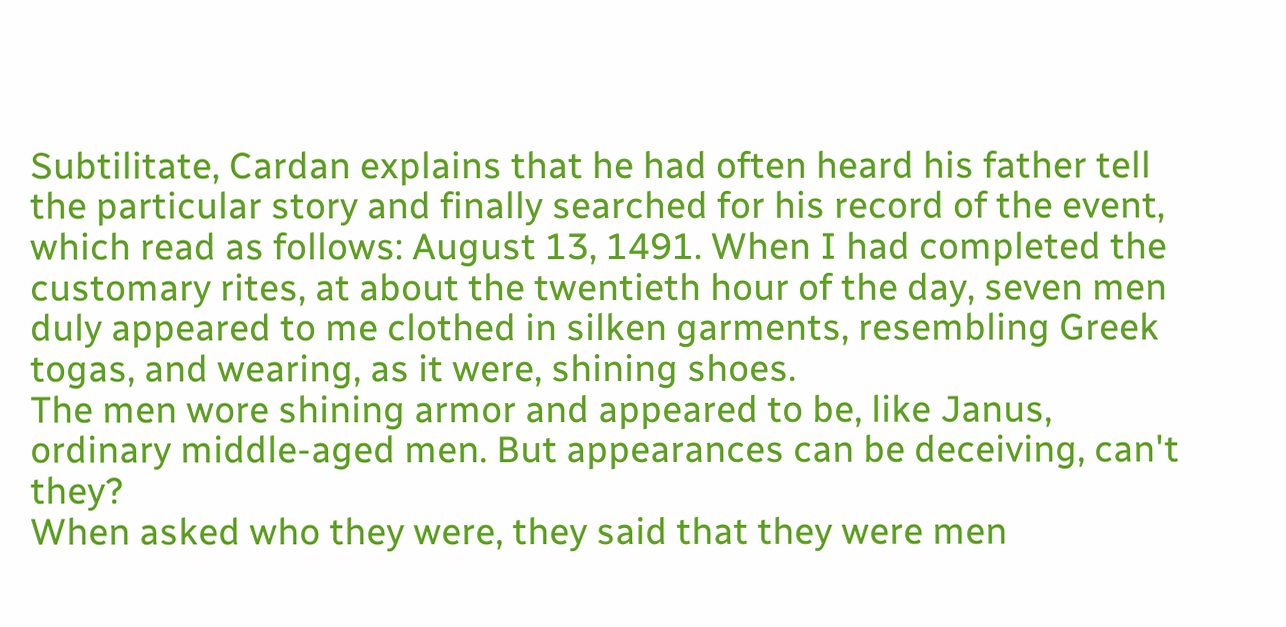Subtilitate, Cardan explains that he had often heard his father tell the particular story and finally searched for his record of the event, which read as follows: August 13, 1491. When I had completed the customary rites, at about the twentieth hour of the day, seven men duly appeared to me clothed in silken garments, resembling Greek togas, and wearing, as it were, shining shoes.
The men wore shining armor and appeared to be, like Janus, ordinary middle-aged men. But appearances can be deceiving, can't they?
When asked who they were, they said that they were men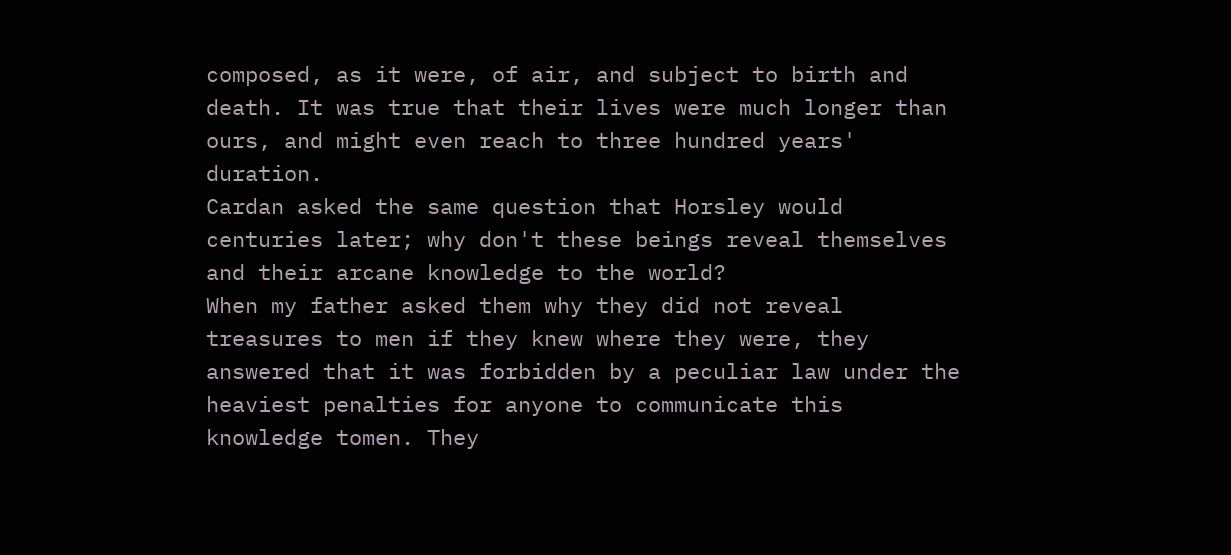composed, as it were, of air, and subject to birth and death. It was true that their lives were much longer than ours, and might even reach to three hundred years' duration.
Cardan asked the same question that Horsley would centuries later; why don't these beings reveal themselves and their arcane knowledge to the world?
When my father asked them why they did not reveal treasures to men if they knew where they were, they answered that it was forbidden by a peculiar law under the heaviest penalties for anyone to communicate this knowledge tomen. They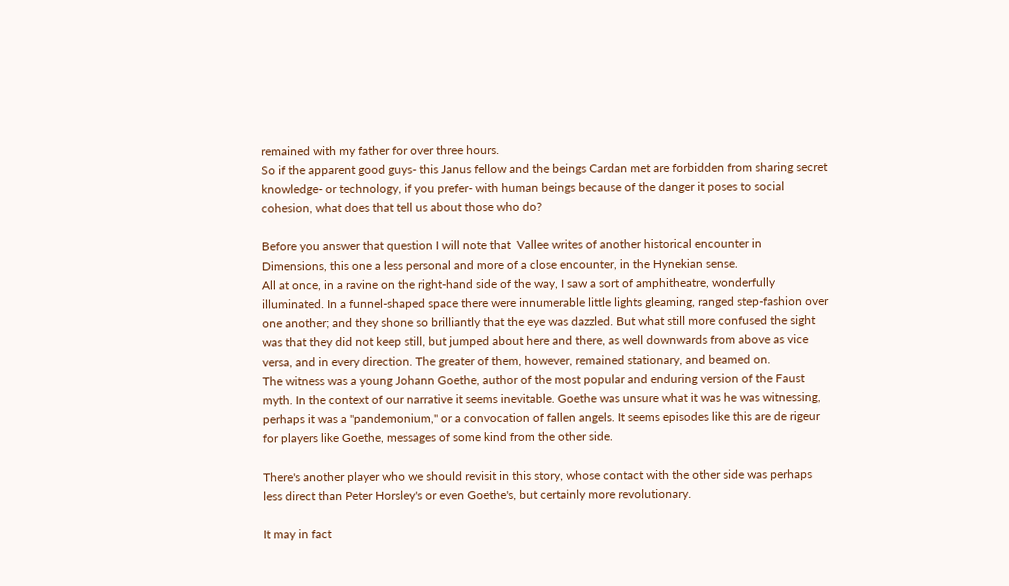remained with my father for over three hours.
So if the apparent good guys- this Janus fellow and the beings Cardan met are forbidden from sharing secret knowledge- or technology, if you prefer- with human beings because of the danger it poses to social cohesion, what does that tell us about those who do?

Before you answer that question I will note that  Vallee writes of another historical encounter in Dimensions, this one a less personal and more of a close encounter, in the Hynekian sense.
All at once, in a ravine on the right-hand side of the way, I saw a sort of amphitheatre, wonderfully illuminated. In a funnel-shaped space there were innumerable little lights gleaming, ranged step-fashion over one another; and they shone so brilliantly that the eye was dazzled. But what still more confused the sight was that they did not keep still, but jumped about here and there, as well downwards from above as vice versa, and in every direction. The greater of them, however, remained stationary, and beamed on.
The witness was a young Johann Goethe, author of the most popular and enduring version of the Faust myth. In the context of our narrative it seems inevitable. Goethe was unsure what it was he was witnessing, perhaps it was a "pandemonium," or a convocation of fallen angels. It seems episodes like this are de rigeur for players like Goethe, messages of some kind from the other side.

There's another player who we should revisit in this story, whose contact with the other side was perhaps less direct than Peter Horsley's or even Goethe's, but certainly more revolutionary.

It may in fact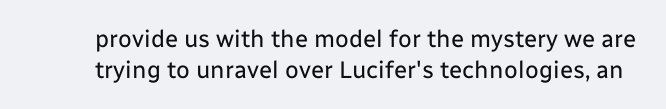provide us with the model for the mystery we are trying to unravel over Lucifer's technologies, an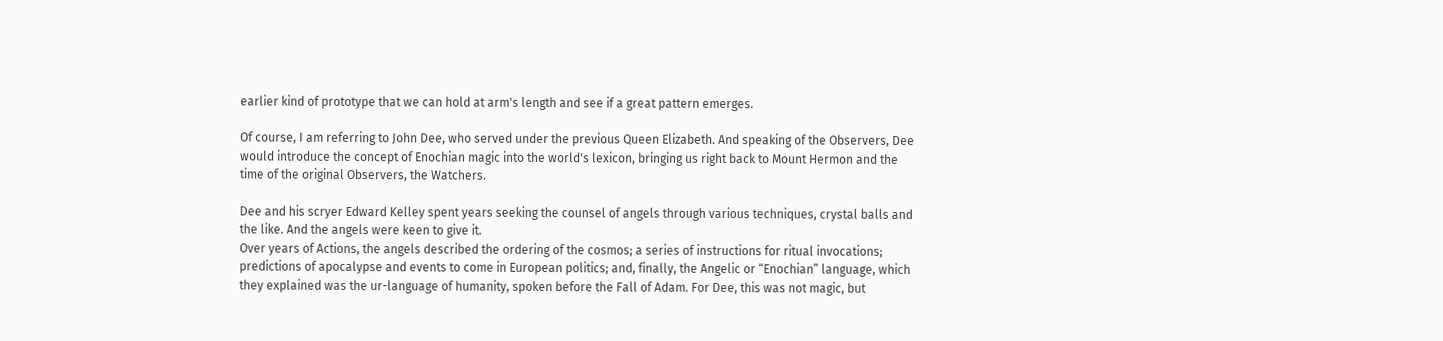earlier kind of prototype that we can hold at arm's length and see if a great pattern emerges.

Of course, I am referring to John Dee, who served under the previous Queen Elizabeth. And speaking of the Observers, Dee would introduce the concept of Enochian magic into the world's lexicon, bringing us right back to Mount Hermon and the time of the original Observers, the Watchers.

Dee and his scryer Edward Kelley spent years seeking the counsel of angels through various techniques, crystal balls and the like. And the angels were keen to give it.
Over years of Actions, the angels described the ordering of the cosmos; a series of instructions for ritual invocations; predictions of apocalypse and events to come in European politics; and, finally, the Angelic or “Enochian” language, which they explained was the ur-language of humanity, spoken before the Fall of Adam. For Dee, this was not magic, but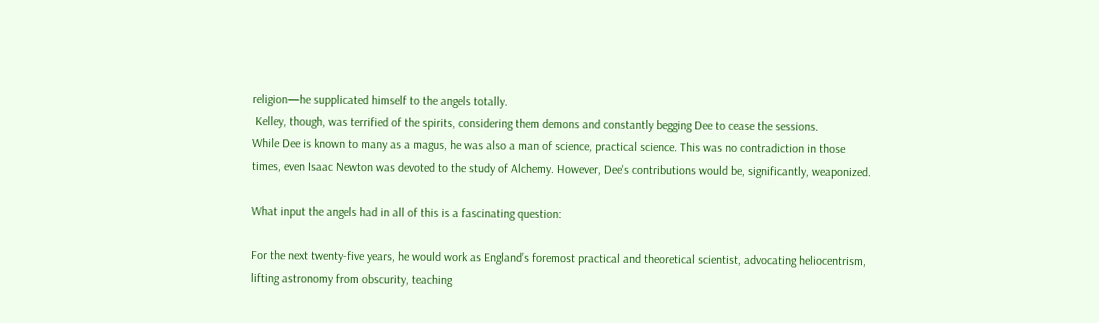religion—he supplicated himself to the angels totally.
 Kelley, though, was terrified of the spirits, considering them demons and constantly begging Dee to cease the sessions.
While Dee is known to many as a magus, he was also a man of science, practical science. This was no contradiction in those times, even Isaac Newton was devoted to the study of Alchemy. However, Dee's contributions would be, significantly, weaponized.

What input the angels had in all of this is a fascinating question:

For the next twenty-five years, he would work as England’s foremost practical and theoretical scientist, advocating heliocentrism, lifting astronomy from obscurity, teaching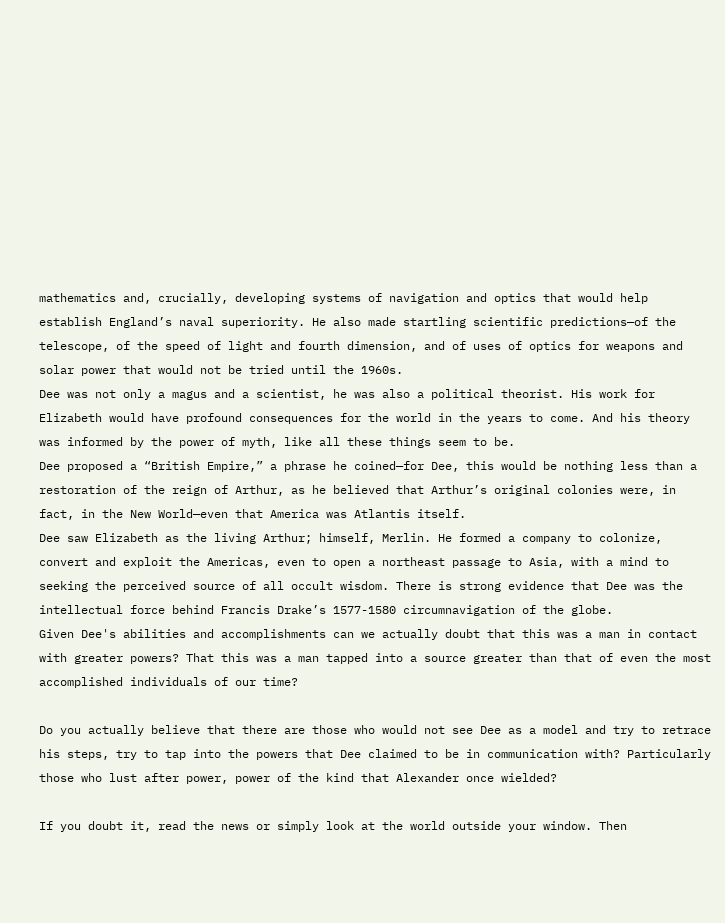mathematics and, crucially, developing systems of navigation and optics that would help establish England’s naval superiority. He also made startling scientific predictions—of the telescope, of the speed of light and fourth dimension, and of uses of optics for weapons and solar power that would not be tried until the 1960s.
Dee was not only a magus and a scientist, he was also a political theorist. His work for Elizabeth would have profound consequences for the world in the years to come. And his theory was informed by the power of myth, like all these things seem to be.
Dee proposed a “British Empire,” a phrase he coined—for Dee, this would be nothing less than a restoration of the reign of Arthur, as he believed that Arthur’s original colonies were, in fact, in the New World—even that America was Atlantis itself.
Dee saw Elizabeth as the living Arthur; himself, Merlin. He formed a company to colonize, convert and exploit the Americas, even to open a northeast passage to Asia, with a mind to seeking the perceived source of all occult wisdom. There is strong evidence that Dee was the intellectual force behind Francis Drake’s 1577-1580 circumnavigation of the globe.
Given Dee's abilities and accomplishments can we actually doubt that this was a man in contact with greater powers? That this was a man tapped into a source greater than that of even the most accomplished individuals of our time?

Do you actually believe that there are those who would not see Dee as a model and try to retrace his steps, try to tap into the powers that Dee claimed to be in communication with? Particularly those who lust after power, power of the kind that Alexander once wielded?

If you doubt it, read the news or simply look at the world outside your window. Then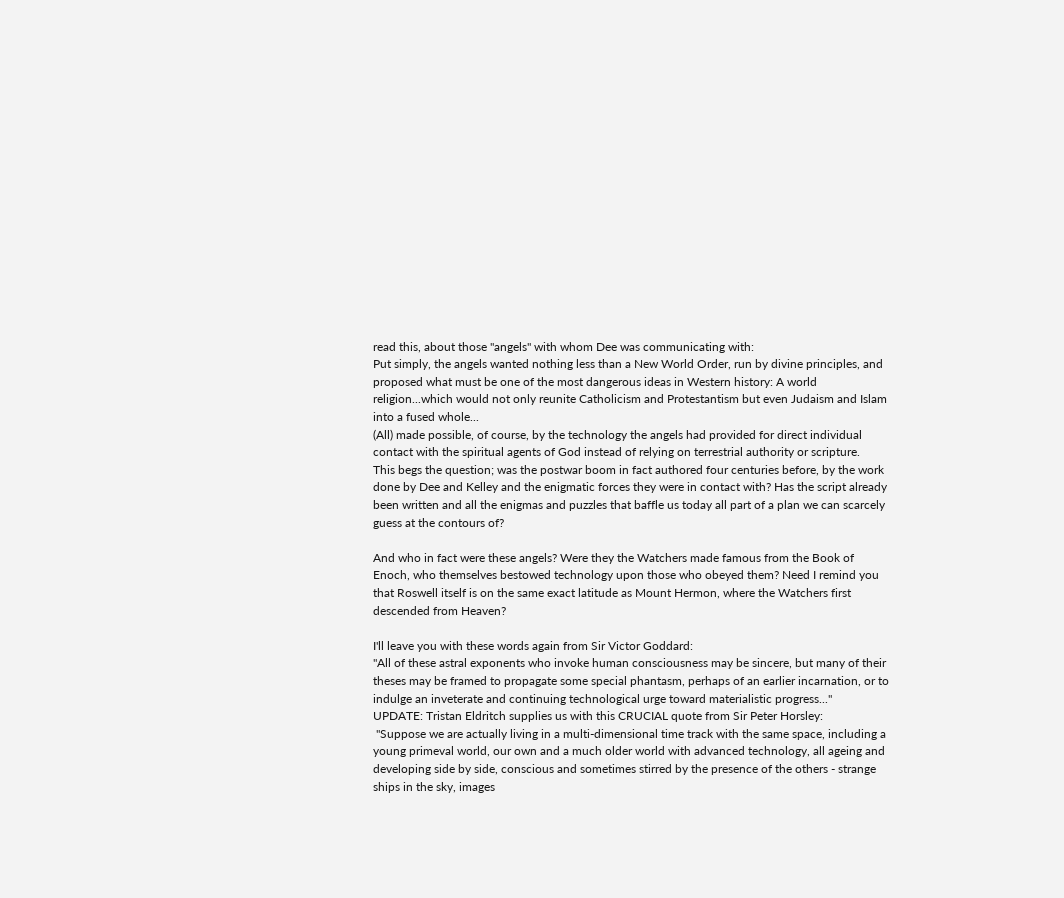read this, about those "angels" with whom Dee was communicating with:
Put simply, the angels wanted nothing less than a New World Order, run by divine principles, and proposed what must be one of the most dangerous ideas in Western history: A world religion...which would not only reunite Catholicism and Protestantism but even Judaism and Islam into a fused whole...
(All) made possible, of course, by the technology the angels had provided for direct individual contact with the spiritual agents of God instead of relying on terrestrial authority or scripture.
This begs the question; was the postwar boom in fact authored four centuries before, by the work done by Dee and Kelley and the enigmatic forces they were in contact with? Has the script already been written and all the enigmas and puzzles that baffle us today all part of a plan we can scarcely guess at the contours of?

And who in fact were these angels? Were they the Watchers made famous from the Book of Enoch, who themselves bestowed technology upon those who obeyed them? Need I remind you that Roswell itself is on the same exact latitude as Mount Hermon, where the Watchers first descended from Heaven?

I'll leave you with these words again from Sir Victor Goddard:
"All of these astral exponents who invoke human consciousness may be sincere, but many of their theses may be framed to propagate some special phantasm, perhaps of an earlier incarnation, or to indulge an inveterate and continuing technological urge toward materialistic progress..."
UPDATE: Tristan Eldritch supplies us with this CRUCIAL quote from Sir Peter Horsley:
 "Suppose we are actually living in a multi-dimensional time track with the same space, including a young primeval world, our own and a much older world with advanced technology, all ageing and developing side by side, conscious and sometimes stirred by the presence of the others - strange ships in the sky, images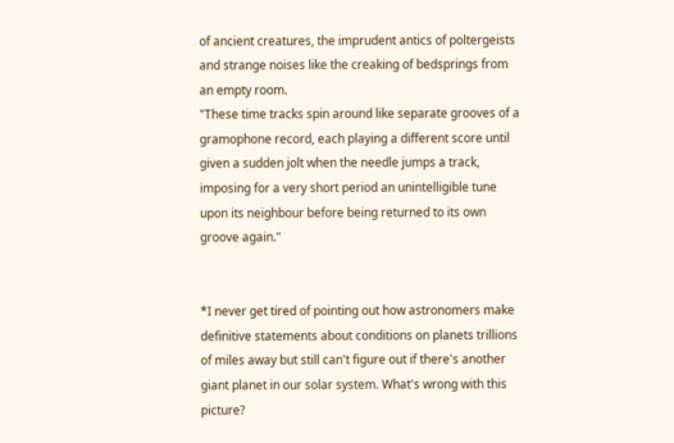of ancient creatures, the imprudent antics of poltergeists and strange noises like the creaking of bedsprings from an empty room.
"These time tracks spin around like separate grooves of a gramophone record, each playing a different score until given a sudden jolt when the needle jumps a track, imposing for a very short period an unintelligible tune upon its neighbour before being returned to its own groove again."


*I never get tired of pointing out how astronomers make definitive statements about conditions on planets trillions of miles away but still can't figure out if there's another giant planet in our solar system. What's wrong with this picture?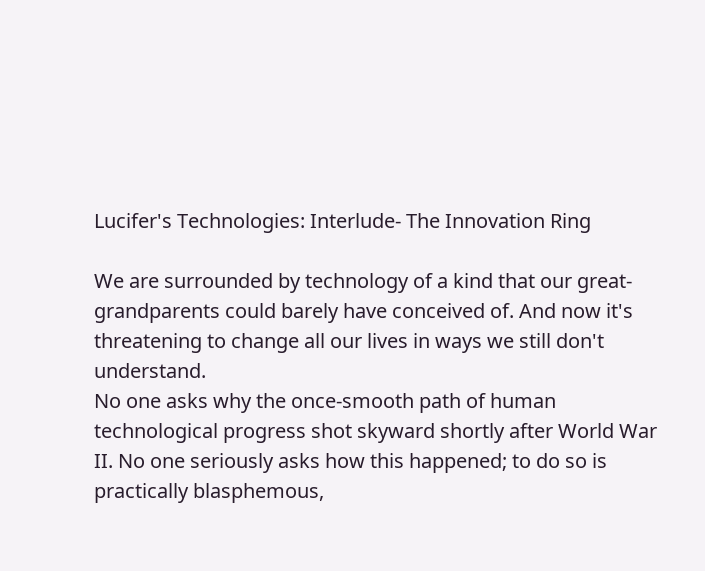Lucifer's Technologies: Interlude- The Innovation Ring

We are surrounded by technology of a kind that our great-grandparents could barely have conceived of. And now it's threatening to change all our lives in ways we still don't understand.
No one asks why the once-smooth path of human technological progress shot skyward shortly after World War II. No one seriously asks how this happened; to do so is practically blasphemous,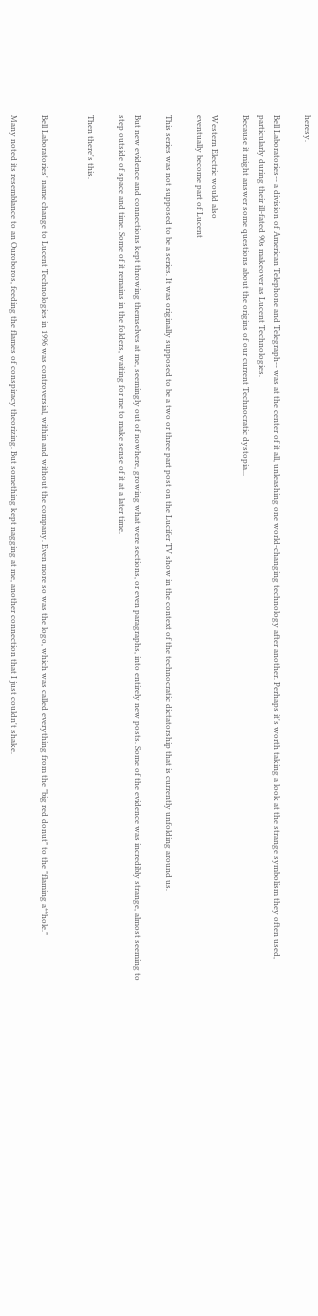heresy.

Bell Laboratories-- a division of American Telephone and Telegraph-- was at the center of it all, unleashing one world-changing technology after another. Perhaps it's worth taking a look at the strange symbolism they often used, particularly during their ill-fated 90s makeover as Lucent Technologies.
Because it might answer some questions about the origins of our current Technocratic dystopia...

Western Electric would also
eventually become part of Lucent

This series was not supposed to be a series. It was originally supposed to be a two or three part post on the Lucifer TV show in the context of the technocratic dictatorship that is currently unfolding around us.

But new evidence and connections kept throwing themselves at me, seemingly out of nowhere, growing what were sections, or even paragraphs, into entirely new posts. Some of the evidence was incredibly strange, almost seeming to step outside of space and time. Some of it remains in the folders, waiting for me to make sense of it at a later time.

Then there's this.


Bell Laboratories' name change to Lucent Technologies in 1996 was controversial, within and without the company. Even more so was the logo, which was called everything from the "big red donut" to the "flaming a**hole."

Many noted its resemblance to an Ouroboros, feeding the flames of conspiracy theorizing. But something kept nagging at me, another connection that I just couldn't shake.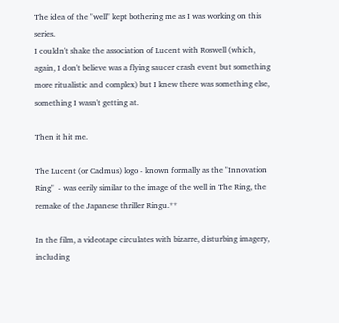The idea of the "well" kept bothering me as I was working on this series.
I couldn't shake the association of Lucent with Roswell (which, again, I don't believe was a flying saucer crash event but something more ritualistic and complex) but I knew there was something else, something I wasn't getting at.

Then it hit me.

The Lucent (or Cadmus) logo - known formally as the "Innovation Ring"  - was eerily similar to the image of the well in The Ring, the remake of the Japanese thriller Ringu.**

In the film, a videotape circulates with bizarre, disturbing imagery, including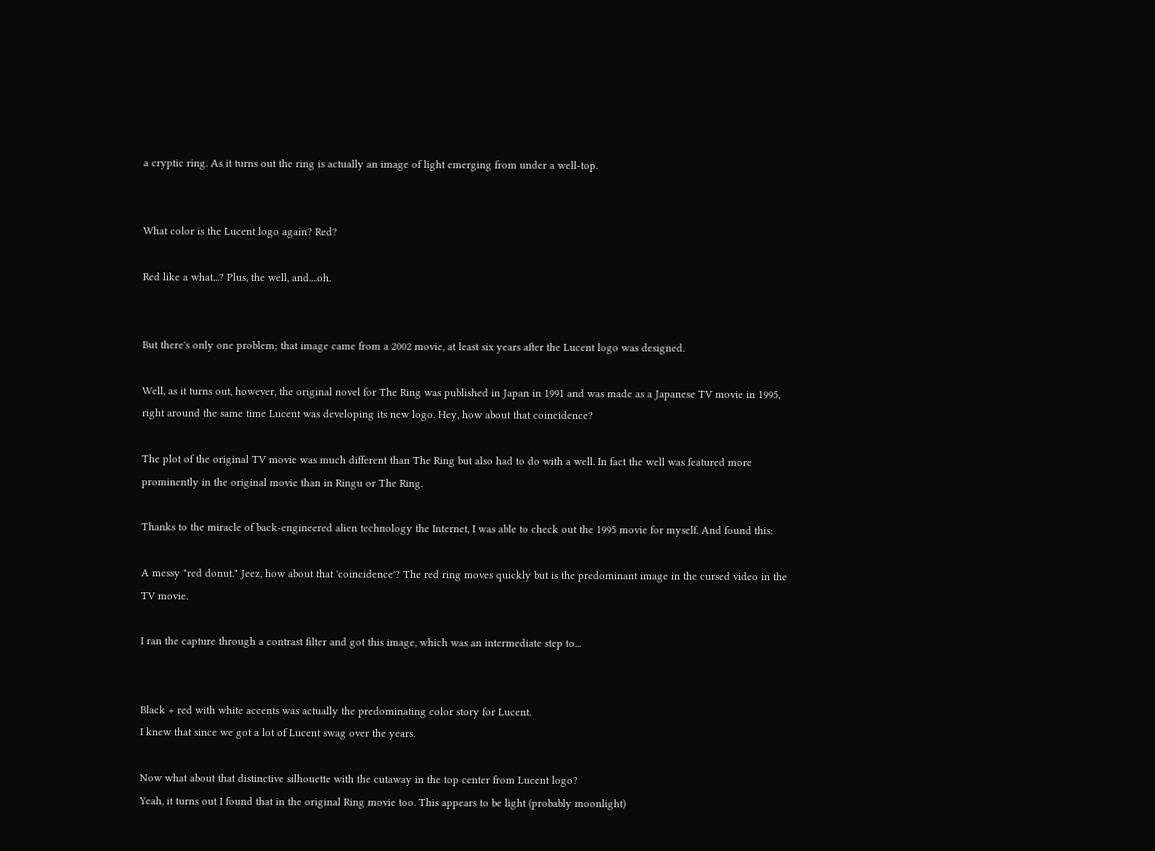a cryptic ring. As it turns out the ring is actually an image of light emerging from under a well-top.


What color is the Lucent logo again? Red?

Red like a what...? Plus, the well, and....oh.


But there's only one problem; that image came from a 2002 movie, at least six years after the Lucent logo was designed.

Well, as it turns out, however, the original novel for The Ring was published in Japan in 1991 and was made as a Japanese TV movie in 1995, right around the same time Lucent was developing its new logo. Hey, how about that coincidence?

The plot of the original TV movie was much different than The Ring but also had to do with a well. In fact the well was featured more prominently in the original movie than in Ringu or The Ring.

Thanks to the miracle of back-engineered alien technology the Internet, I was able to check out the 1995 movie for myself. And found this:

A messy "red donut." Jeez, how about that 'coincidence'? The red ring moves quickly but is the predominant image in the cursed video in the TV movie.

I ran the capture through a contrast filter and got this image, which was an intermediate step to...


Black + red with white accents was actually the predominating color story for Lucent.
I knew that since we got a lot of Lucent swag over the years.

Now what about that distinctive silhouette with the cutaway in the top center from Lucent logo?
Yeah, it turns out I found that in the original Ring movie too. This appears to be light (probably moonlight)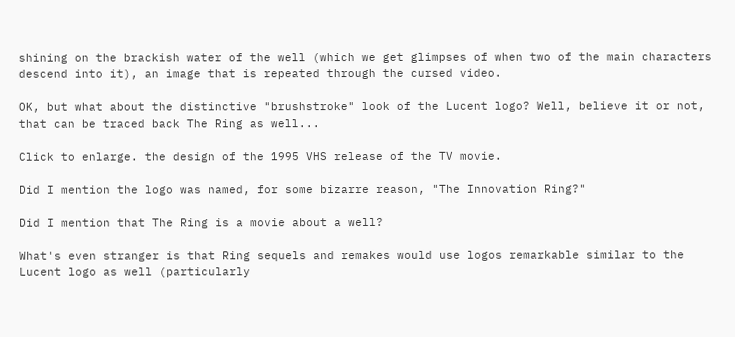shining on the brackish water of the well (which we get glimpses of when two of the main characters descend into it), an image that is repeated through the cursed video.

OK, but what about the distinctive "brushstroke" look of the Lucent logo? Well, believe it or not, that can be traced back The Ring as well...

Click to enlarge. the design of the 1995 VHS release of the TV movie.

Did I mention the logo was named, for some bizarre reason, "The Innovation Ring?"

Did I mention that The Ring is a movie about a well?

What's even stranger is that Ring sequels and remakes would use logos remarkable similar to the Lucent logo as well (particularly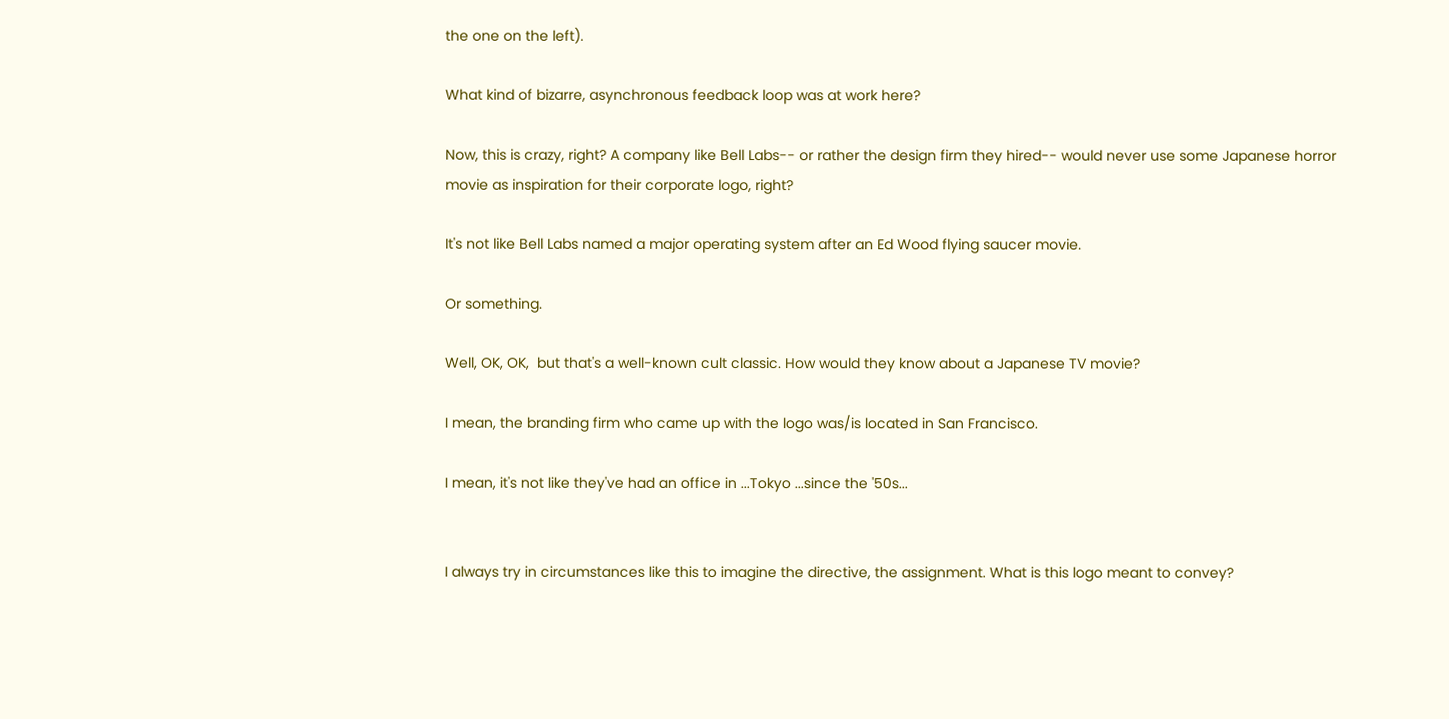the one on the left).

What kind of bizarre, asynchronous feedback loop was at work here?

Now, this is crazy, right? A company like Bell Labs-- or rather the design firm they hired-- would never use some Japanese horror movie as inspiration for their corporate logo, right?

It's not like Bell Labs named a major operating system after an Ed Wood flying saucer movie.

Or something.

Well, OK, OK,  but that's a well-known cult classic. How would they know about a Japanese TV movie?

I mean, the branding firm who came up with the logo was/is located in San Francisco.

I mean, it's not like they've had an office in ...Tokyo ...since the '50s...


I always try in circumstances like this to imagine the directive, the assignment. What is this logo meant to convey?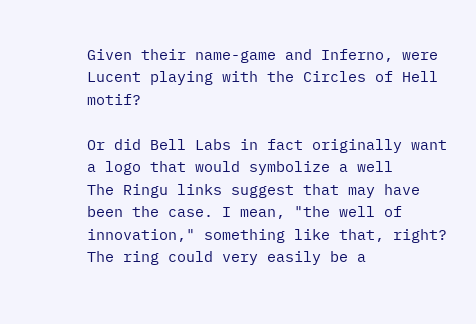Given their name-game and Inferno, were Lucent playing with the Circles of Hell motif?

Or did Bell Labs in fact originally want a logo that would symbolize a well
The Ringu links suggest that may have been the case. I mean, "the well of innovation," something like that, right? The ring could very easily be a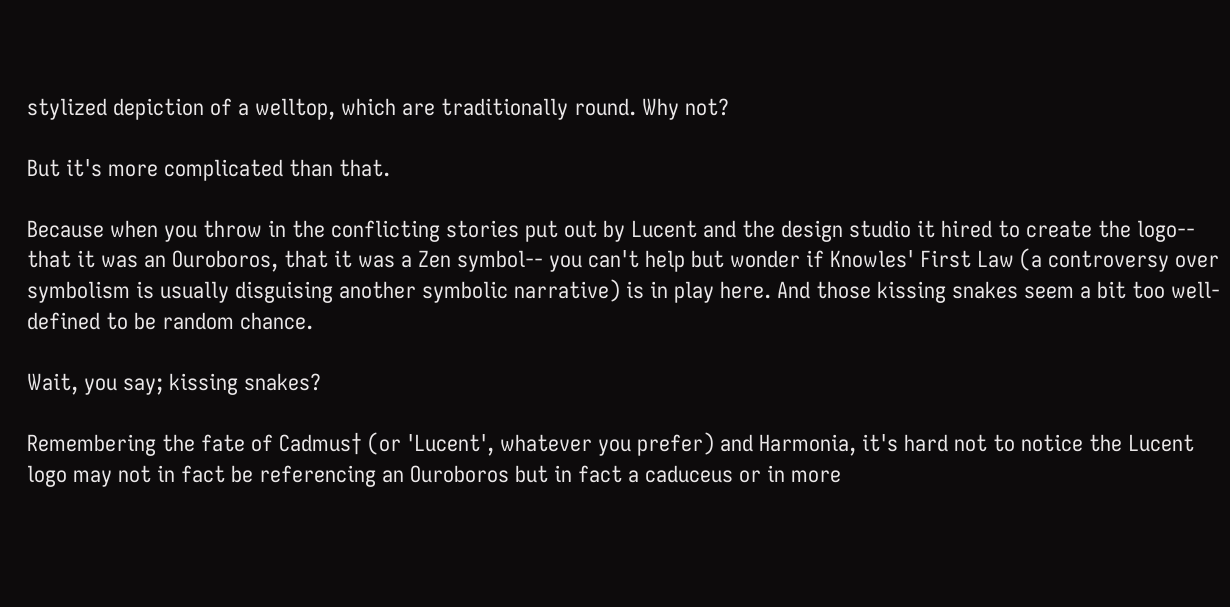stylized depiction of a welltop, which are traditionally round. Why not?

But it's more complicated than that.

Because when you throw in the conflicting stories put out by Lucent and the design studio it hired to create the logo-- that it was an Ouroboros, that it was a Zen symbol-- you can't help but wonder if Knowles' First Law (a controversy over symbolism is usually disguising another symbolic narrative) is in play here. And those kissing snakes seem a bit too well-defined to be random chance.

Wait, you say; kissing snakes?

Remembering the fate of Cadmus† (or 'Lucent', whatever you prefer) and Harmonia, it's hard not to notice the Lucent logo may not in fact be referencing an Ouroboros but in fact a caduceus or in more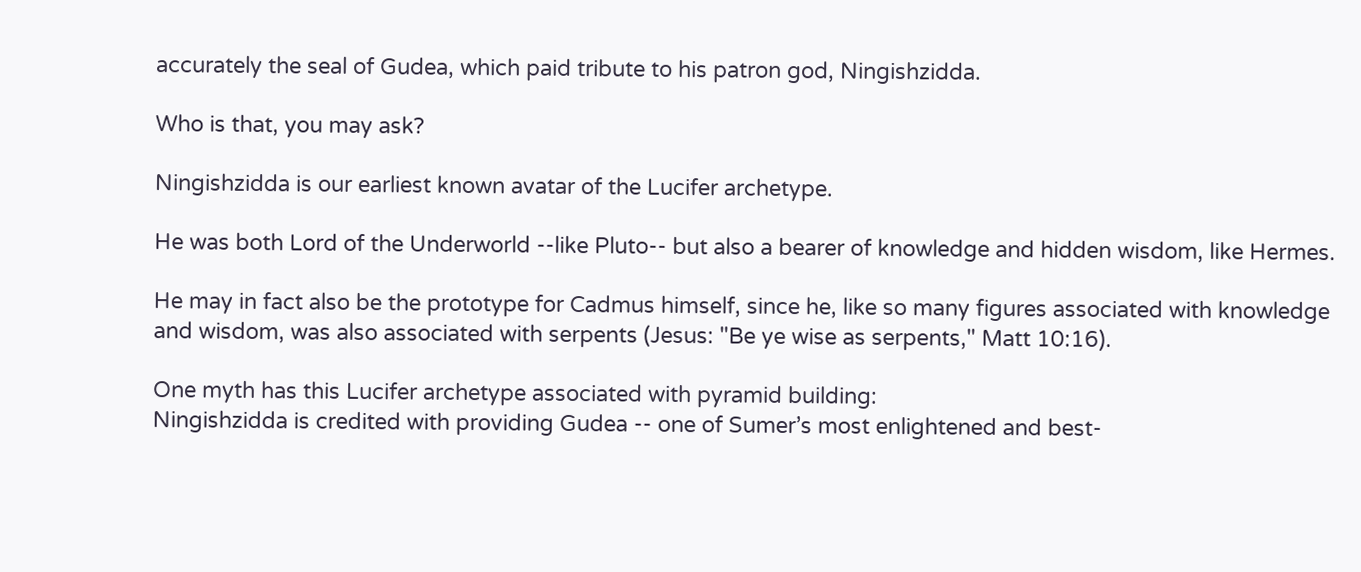accurately the seal of Gudea, which paid tribute to his patron god, Ningishzidda.

Who is that, you may ask?

Ningishzidda is our earliest known avatar of the Lucifer archetype.

He was both Lord of the Underworld --like Pluto-- but also a bearer of knowledge and hidden wisdom, like Hermes.

He may in fact also be the prototype for Cadmus himself, since he, like so many figures associated with knowledge and wisdom, was also associated with serpents (Jesus: "Be ye wise as serpents," Matt 10:16).

One myth has this Lucifer archetype associated with pyramid building:
Ningishzidda is credited with providing Gudea -- one of Sumer’s most enlightened and best-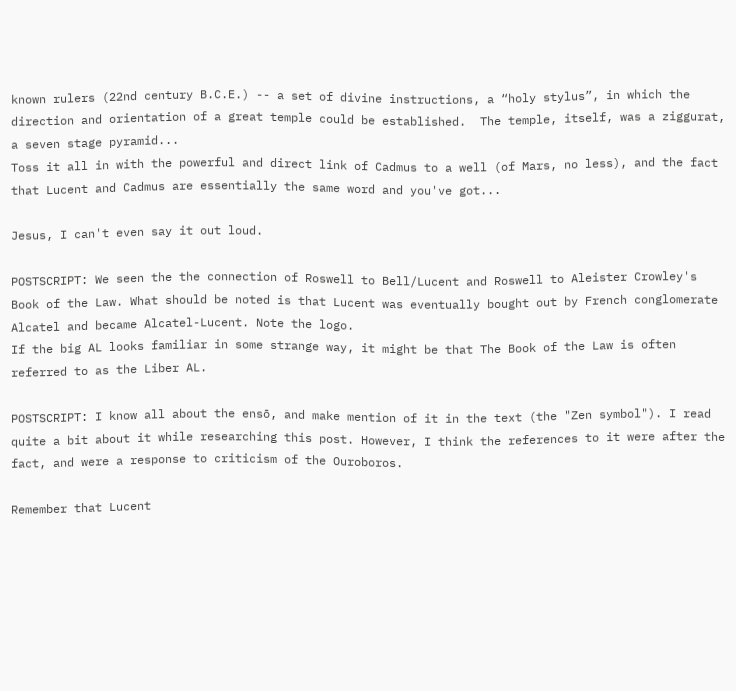known rulers (22nd century B.C.E.) -- a set of divine instructions, a “holy stylus”, in which the direction and orientation of a great temple could be established.  The temple, itself, was a ziggurat, a seven stage pyramid...
Toss it all in with the powerful and direct link of Cadmus to a well (of Mars, no less), and the fact that Lucent and Cadmus are essentially the same word and you've got...

Jesus, I can't even say it out loud.

POSTSCRIPT: We seen the the connection of Roswell to Bell/Lucent and Roswell to Aleister Crowley's Book of the Law. What should be noted is that Lucent was eventually bought out by French conglomerate Alcatel and became Alcatel-Lucent. Note the logo.
If the big AL looks familiar in some strange way, it might be that The Book of the Law is often referred to as the Liber AL.

POSTSCRIPT: I know all about the ensō, and make mention of it in the text (the "Zen symbol"). I read quite a bit about it while researching this post. However, I think the references to it were after the fact, and were a response to criticism of the Ouroboros.

Remember that Lucent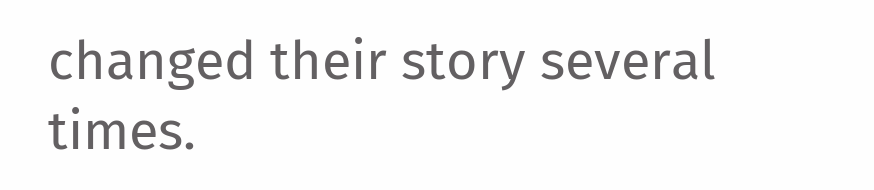changed their story several times.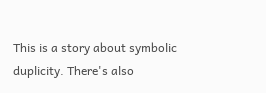This is a story about symbolic duplicity. There's also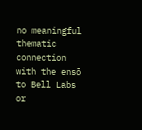no meaningful thematic connection with the ensō to Bell Labs or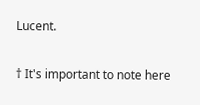Lucent.


† It's important to note here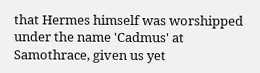that Hermes himself was worshipped under the name 'Cadmus' at Samothrace, given us yet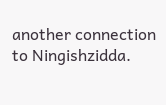another connection to Ningishzidda.